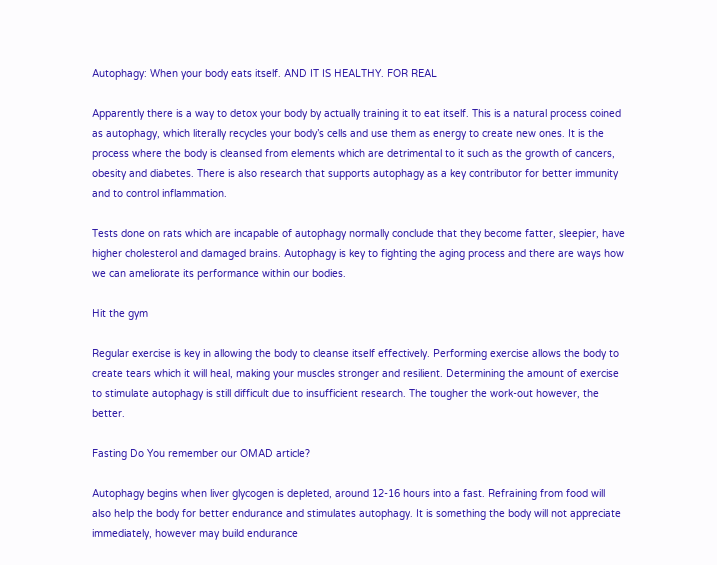Autophagy: When your body eats itself. AND IT IS HEALTHY. FOR REAL

Apparently there is a way to detox your body by actually training it to eat itself. This is a natural process coined as autophagy, which literally recycles your body’s cells and use them as energy to create new ones. It is the process where the body is cleansed from elements which are detrimental to it such as the growth of cancers, obesity and diabetes. There is also research that supports autophagy as a key contributor for better immunity and to control inflammation.

Tests done on rats which are incapable of autophagy normally conclude that they become fatter, sleepier, have higher cholesterol and damaged brains. Autophagy is key to fighting the aging process and there are ways how we can ameliorate its performance within our bodies.

Hit the gym

Regular exercise is key in allowing the body to cleanse itself effectively. Performing exercise allows the body to create tears which it will heal, making your muscles stronger and resilient. Determining the amount of exercise to stimulate autophagy is still difficult due to insufficient research. The tougher the work-out however, the better.

Fasting Do You remember our OMAD article?

Autophagy begins when liver glycogen is depleted, around 12-16 hours into a fast. Refraining from food will also help the body for better endurance and stimulates autophagy. It is something the body will not appreciate immediately, however may build endurance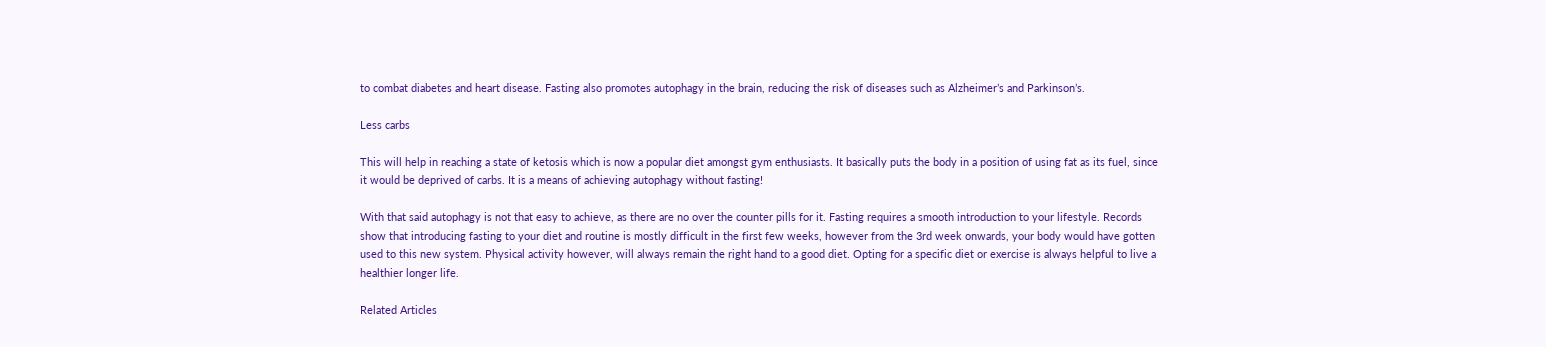to combat diabetes and heart disease. Fasting also promotes autophagy in the brain, reducing the risk of diseases such as Alzheimer’s and Parkinson’s.

Less carbs

This will help in reaching a state of ketosis which is now a popular diet amongst gym enthusiasts. It basically puts the body in a position of using fat as its fuel, since it would be deprived of carbs. It is a means of achieving autophagy without fasting!

With that said autophagy is not that easy to achieve, as there are no over the counter pills for it. Fasting requires a smooth introduction to your lifestyle. Records show that introducing fasting to your diet and routine is mostly difficult in the first few weeks, however from the 3rd week onwards, your body would have gotten used to this new system. Physical activity however, will always remain the right hand to a good diet. Opting for a specific diet or exercise is always helpful to live a healthier longer life.

Related Articles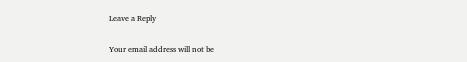Leave a Reply

Your email address will not be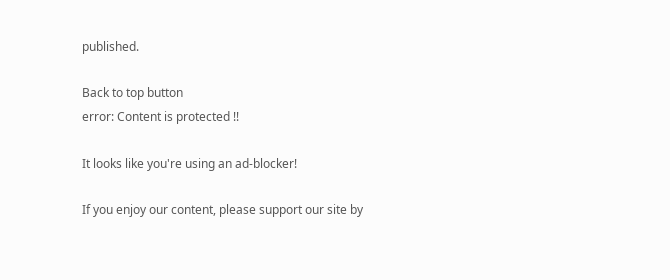published.

Back to top button
error: Content is protected !!

It looks like you're using an ad-blocker!

If you enjoy our content, please support our site by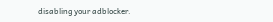disabling your adblocker.